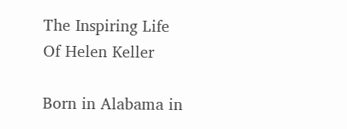The Inspiring Life Of Helen Keller

Born in Alabama in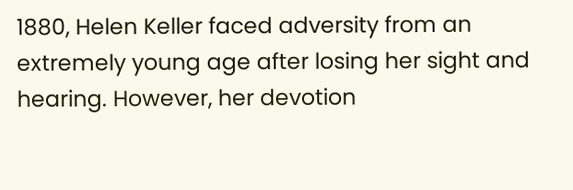1880, Helen Keller faced adversity from an extremely young age after losing her sight and hearing. However, her devotion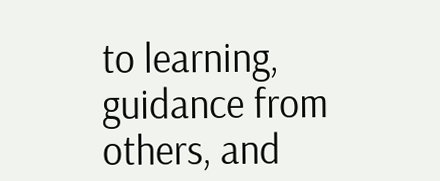to learning, guidance from others, and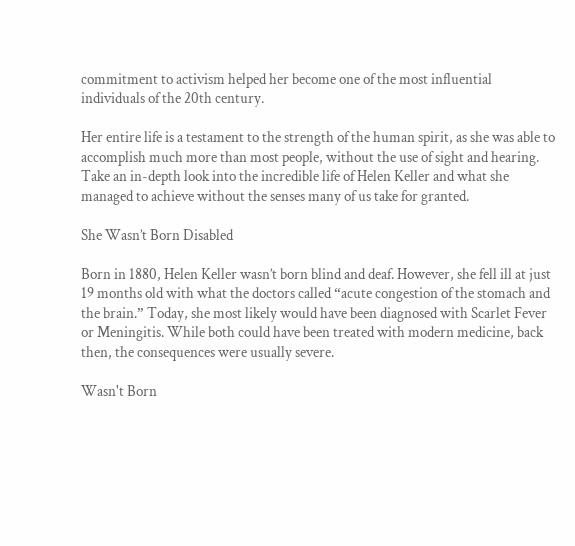commitment to activism helped her become one of the most influential individuals of the 20th century.

Her entire life is a testament to the strength of the human spirit, as she was able to accomplish much more than most people, without the use of sight and hearing. Take an in-depth look into the incredible life of Helen Keller and what she managed to achieve without the senses many of us take for granted.

She Wasn’t Born Disabled

Born in 1880, Helen Keller wasn’t born blind and deaf. However, she fell ill at just 19 months old with what the doctors called “acute congestion of the stomach and the brain.” Today, she most likely would have been diagnosed with Scarlet Fever or Meningitis. While both could have been treated with modern medicine, back then, the consequences were usually severe.

Wasn't Born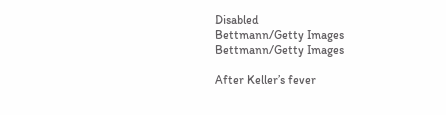Disabled
Bettmann/Getty Images
Bettmann/Getty Images

After Keller’s fever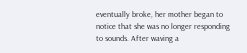eventually broke, her mother began to notice that she was no longer responding to sounds. After waving a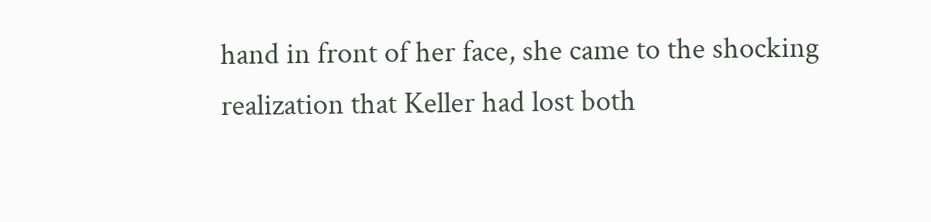hand in front of her face, she came to the shocking realization that Keller had lost both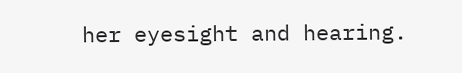her eyesight and hearing.